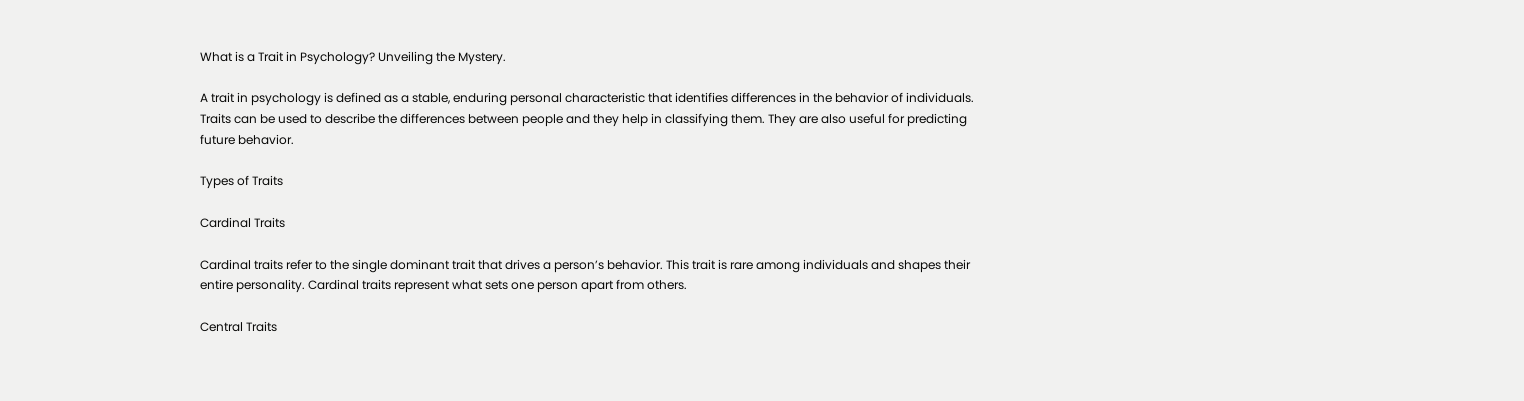What is a Trait in Psychology? Unveiling the Mystery.

A trait in psychology is defined as a stable, enduring personal characteristic that identifies differences in the behavior of individuals. Traits can be used to describe the differences between people and they help in classifying them. They are also useful for predicting future behavior.

Types of Traits

Cardinal Traits

Cardinal traits refer to the single dominant trait that drives a person’s behavior. This trait is rare among individuals and shapes their entire personality. Cardinal traits represent what sets one person apart from others.

Central Traits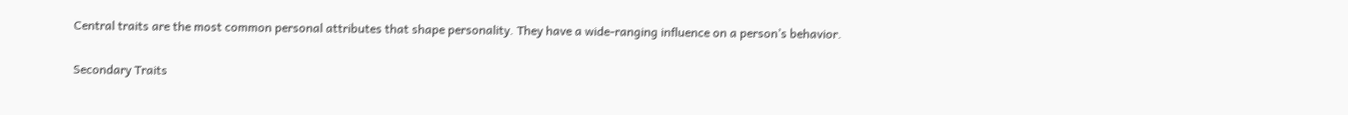Central traits are the most common personal attributes that shape personality. They have a wide-ranging influence on a person’s behavior.

Secondary Traits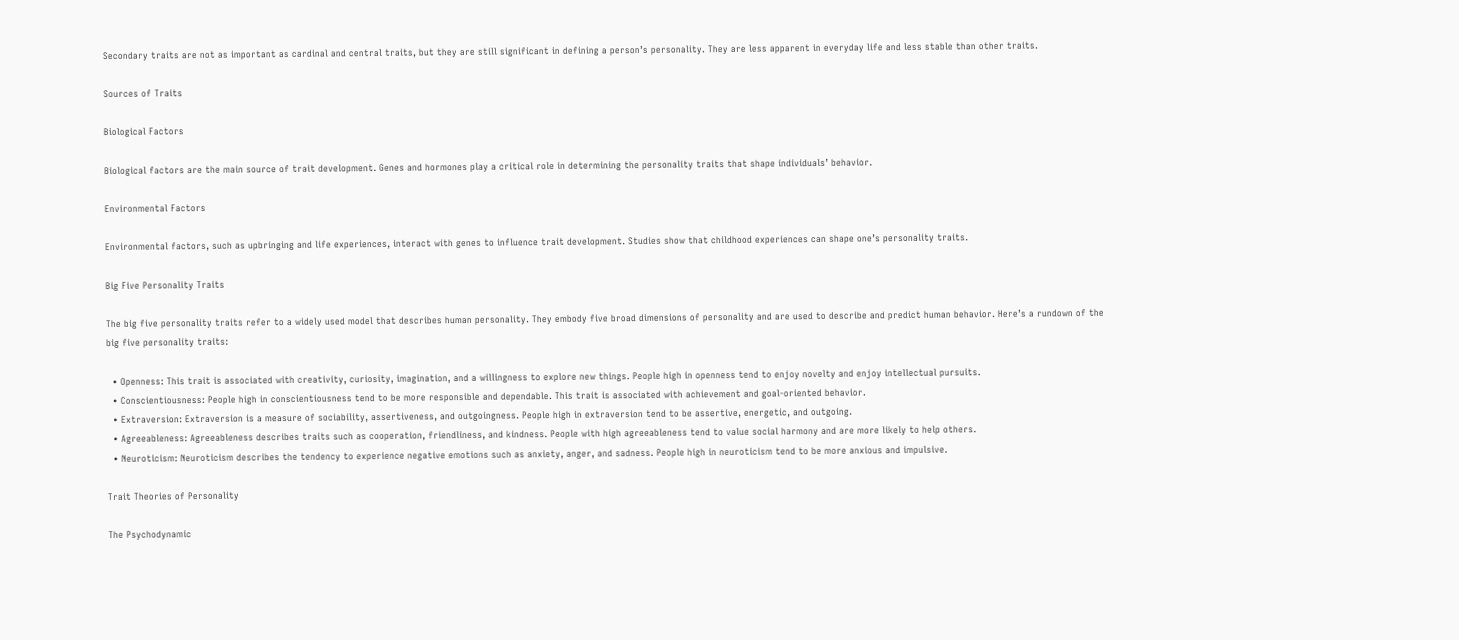Secondary traits are not as important as cardinal and central traits, but they are still significant in defining a person’s personality. They are less apparent in everyday life and less stable than other traits.

Sources of Traits

Biological Factors

Biological factors are the main source of trait development. Genes and hormones play a critical role in determining the personality traits that shape individuals’ behavior.

Environmental Factors

Environmental factors, such as upbringing and life experiences, interact with genes to influence trait development. Studies show that childhood experiences can shape one’s personality traits.

Big Five Personality Traits

The big five personality traits refer to a widely used model that describes human personality. They embody five broad dimensions of personality and are used to describe and predict human behavior. Here’s a rundown of the big five personality traits:

  • Openness: This trait is associated with creativity, curiosity, imagination, and a willingness to explore new things. People high in openness tend to enjoy novelty and enjoy intellectual pursuits.
  • Conscientiousness: People high in conscientiousness tend to be more responsible and dependable. This trait is associated with achievement and goal-oriented behavior.
  • Extraversion: Extraversion is a measure of sociability, assertiveness, and outgoingness. People high in extraversion tend to be assertive, energetic, and outgoing.
  • Agreeableness: Agreeableness describes traits such as cooperation, friendliness, and kindness. People with high agreeableness tend to value social harmony and are more likely to help others.
  • Neuroticism: Neuroticism describes the tendency to experience negative emotions such as anxiety, anger, and sadness. People high in neuroticism tend to be more anxious and impulsive.

Trait Theories of Personality

The Psychodynamic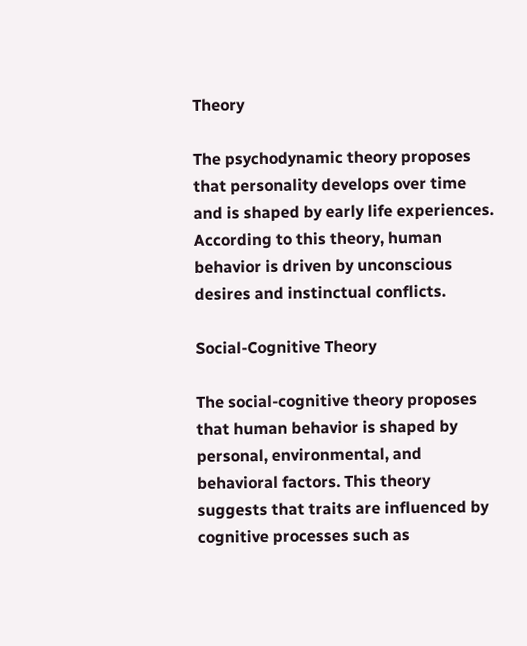Theory

The psychodynamic theory proposes that personality develops over time and is shaped by early life experiences. According to this theory, human behavior is driven by unconscious desires and instinctual conflicts.

Social-Cognitive Theory

The social-cognitive theory proposes that human behavior is shaped by personal, environmental, and behavioral factors. This theory suggests that traits are influenced by cognitive processes such as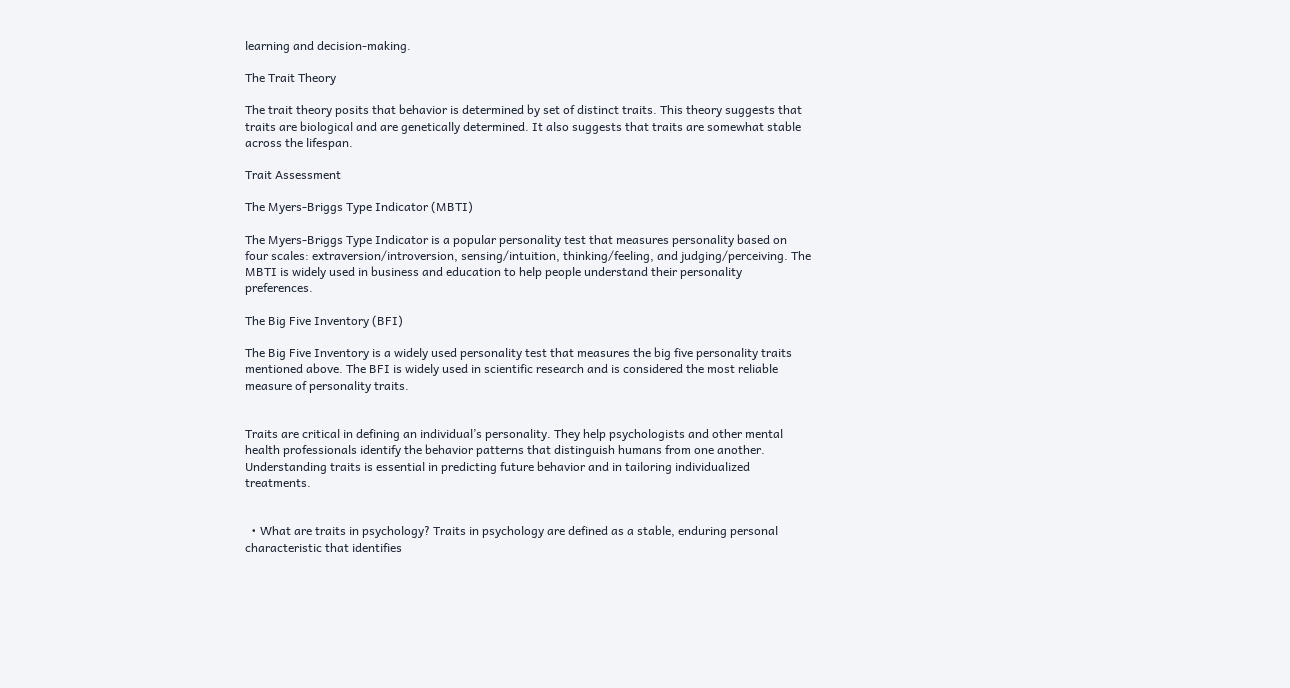learning and decision-making.

The Trait Theory

The trait theory posits that behavior is determined by set of distinct traits. This theory suggests that traits are biological and are genetically determined. It also suggests that traits are somewhat stable across the lifespan.

Trait Assessment

The Myers-Briggs Type Indicator (MBTI)

The Myers-Briggs Type Indicator is a popular personality test that measures personality based on four scales: extraversion/introversion, sensing/intuition, thinking/feeling, and judging/perceiving. The MBTI is widely used in business and education to help people understand their personality preferences.

The Big Five Inventory (BFI)

The Big Five Inventory is a widely used personality test that measures the big five personality traits mentioned above. The BFI is widely used in scientific research and is considered the most reliable measure of personality traits.


Traits are critical in defining an individual’s personality. They help psychologists and other mental health professionals identify the behavior patterns that distinguish humans from one another. Understanding traits is essential in predicting future behavior and in tailoring individualized treatments.


  • What are traits in psychology? Traits in psychology are defined as a stable, enduring personal characteristic that identifies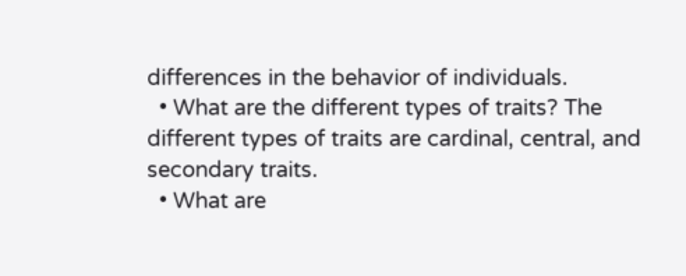differences in the behavior of individuals.
  • What are the different types of traits? The different types of traits are cardinal, central, and secondary traits.
  • What are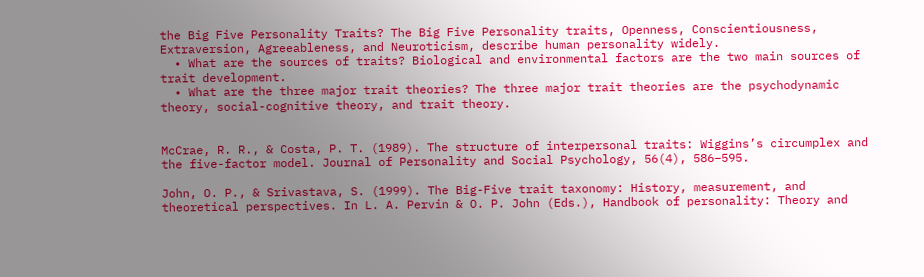the Big Five Personality Traits? The Big Five Personality traits, Openness, Conscientiousness, Extraversion, Agreeableness, and Neuroticism, describe human personality widely.
  • What are the sources of traits? Biological and environmental factors are the two main sources of trait development.
  • What are the three major trait theories? The three major trait theories are the psychodynamic theory, social-cognitive theory, and trait theory.


McCrae, R. R., & Costa, P. T. (1989). The structure of interpersonal traits: Wiggins’s circumplex and the five-factor model. Journal of Personality and Social Psychology, 56(4), 586–595.

John, O. P., & Srivastava, S. (1999). The Big-Five trait taxonomy: History, measurement, and theoretical perspectives. In L. A. Pervin & O. P. John (Eds.), Handbook of personality: Theory and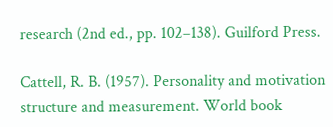research (2nd ed., pp. 102–138). Guilford Press.

Cattell, R. B. (1957). Personality and motivation structure and measurement. World book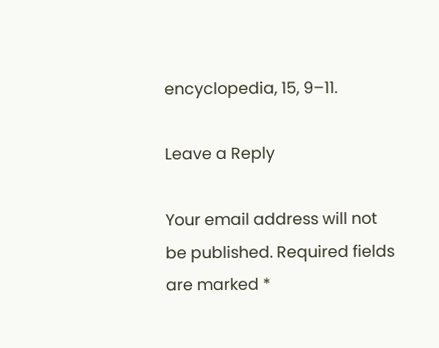encyclopedia, 15, 9–11.

Leave a Reply

Your email address will not be published. Required fields are marked *